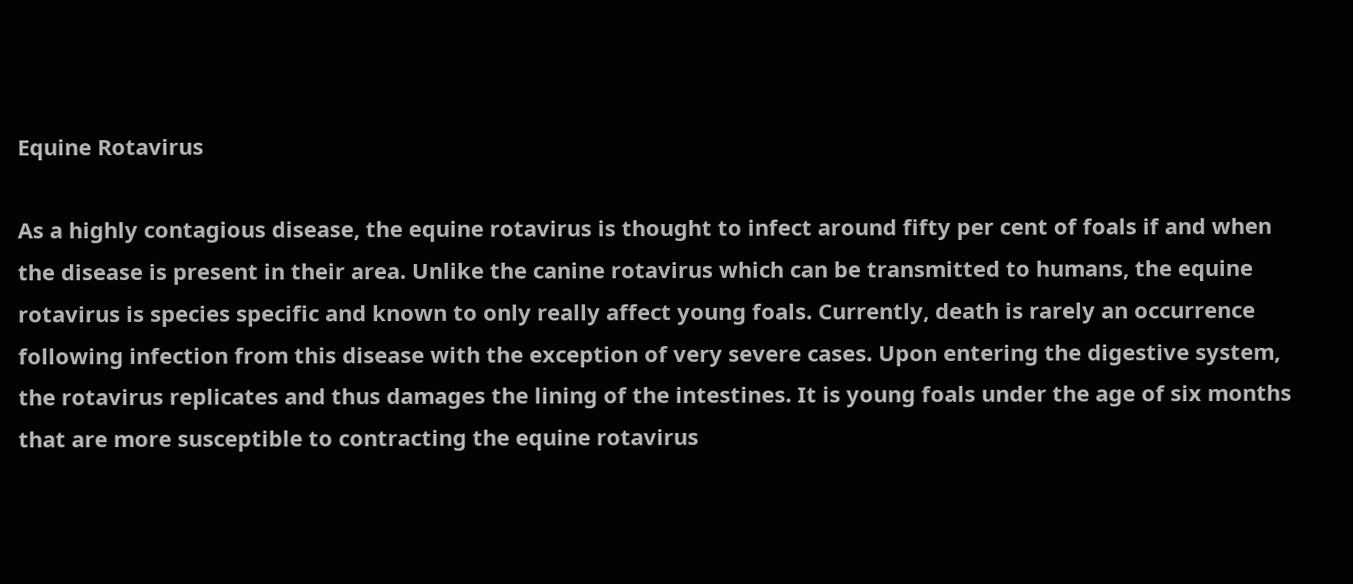Equine Rotavirus

As a highly contagious disease, the equine rotavirus is thought to infect around fifty per cent of foals if and when the disease is present in their area. Unlike the canine rotavirus which can be transmitted to humans, the equine rotavirus is species specific and known to only really affect young foals. Currently, death is rarely an occurrence following infection from this disease with the exception of very severe cases. Upon entering the digestive system, the rotavirus replicates and thus damages the lining of the intestines. It is young foals under the age of six months that are more susceptible to contracting the equine rotavirus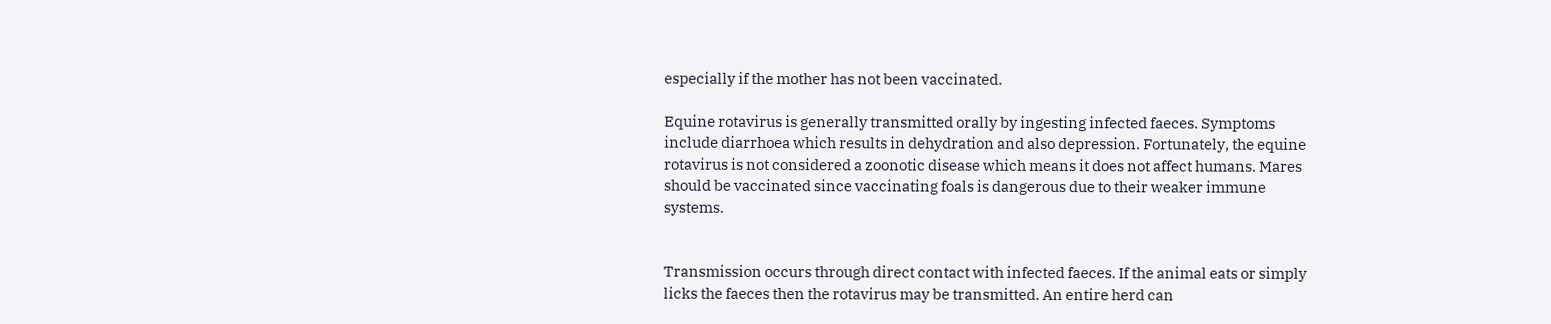especially if the mother has not been vaccinated.

Equine rotavirus is generally transmitted orally by ingesting infected faeces. Symptoms include diarrhoea which results in dehydration and also depression. Fortunately, the equine rotavirus is not considered a zoonotic disease which means it does not affect humans. Mares should be vaccinated since vaccinating foals is dangerous due to their weaker immune systems.


Transmission occurs through direct contact with infected faeces. If the animal eats or simply licks the faeces then the rotavirus may be transmitted. An entire herd can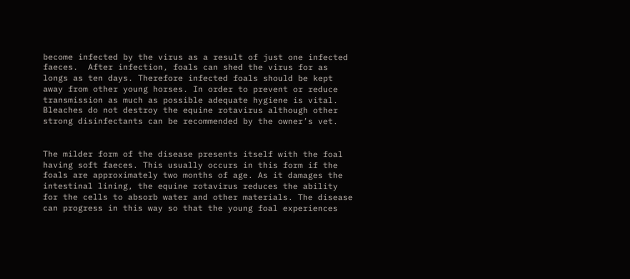become infected by the virus as a result of just one infected faeces.  After infection, foals can shed the virus for as longs as ten days. Therefore infected foals should be kept away from other young horses. In order to prevent or reduce transmission as much as possible adequate hygiene is vital. Bleaches do not destroy the equine rotavirus although other strong disinfectants can be recommended by the owner’s vet.


The milder form of the disease presents itself with the foal having soft faeces. This usually occurs in this form if the foals are approximately two months of age. As it damages the intestinal lining, the equine rotavirus reduces the ability for the cells to absorb water and other materials. The disease can progress in this way so that the young foal experiences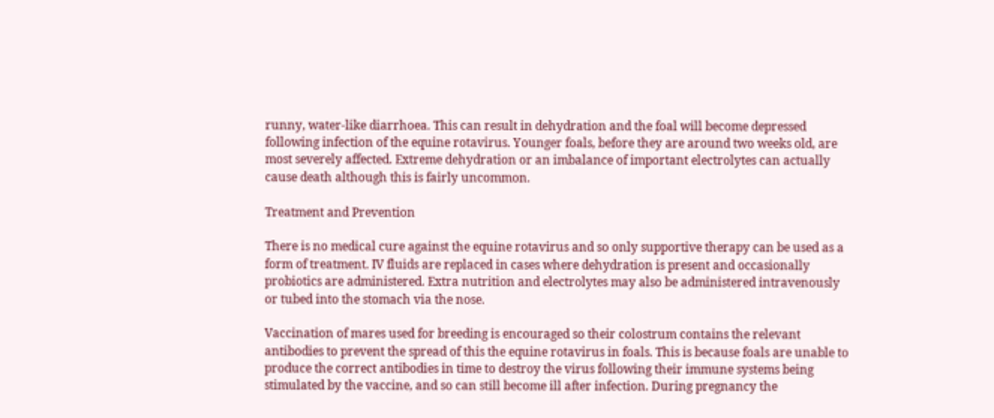runny, water-like diarrhoea. This can result in dehydration and the foal will become depressed following infection of the equine rotavirus. Younger foals, before they are around two weeks old, are most severely affected. Extreme dehydration or an imbalance of important electrolytes can actually cause death although this is fairly uncommon.

Treatment and Prevention

There is no medical cure against the equine rotavirus and so only supportive therapy can be used as a form of treatment. IV fluids are replaced in cases where dehydration is present and occasionally probiotics are administered. Extra nutrition and electrolytes may also be administered intravenously or tubed into the stomach via the nose.

Vaccination of mares used for breeding is encouraged so their colostrum contains the relevant antibodies to prevent the spread of this the equine rotavirus in foals. This is because foals are unable to produce the correct antibodies in time to destroy the virus following their immune systems being stimulated by the vaccine, and so can still become ill after infection. During pregnancy the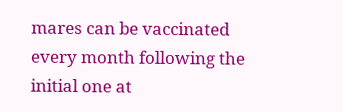mares can be vaccinated every month following the initial one at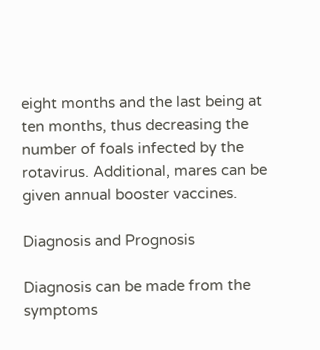eight months and the last being at ten months, thus decreasing the number of foals infected by the rotavirus. Additional, mares can be given annual booster vaccines.

Diagnosis and Prognosis

Diagnosis can be made from the symptoms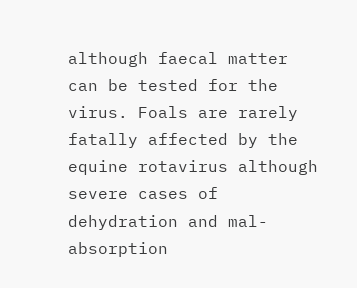although faecal matter can be tested for the virus. Foals are rarely fatally affected by the equine rotavirus although severe cases of dehydration and mal-absorption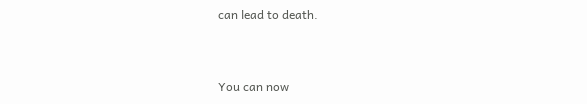can lead to death.


You can now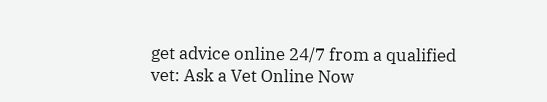get advice online 24/7 from a qualified vet: Ask a Vet Online Now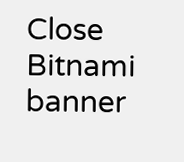Close Bitnami banner